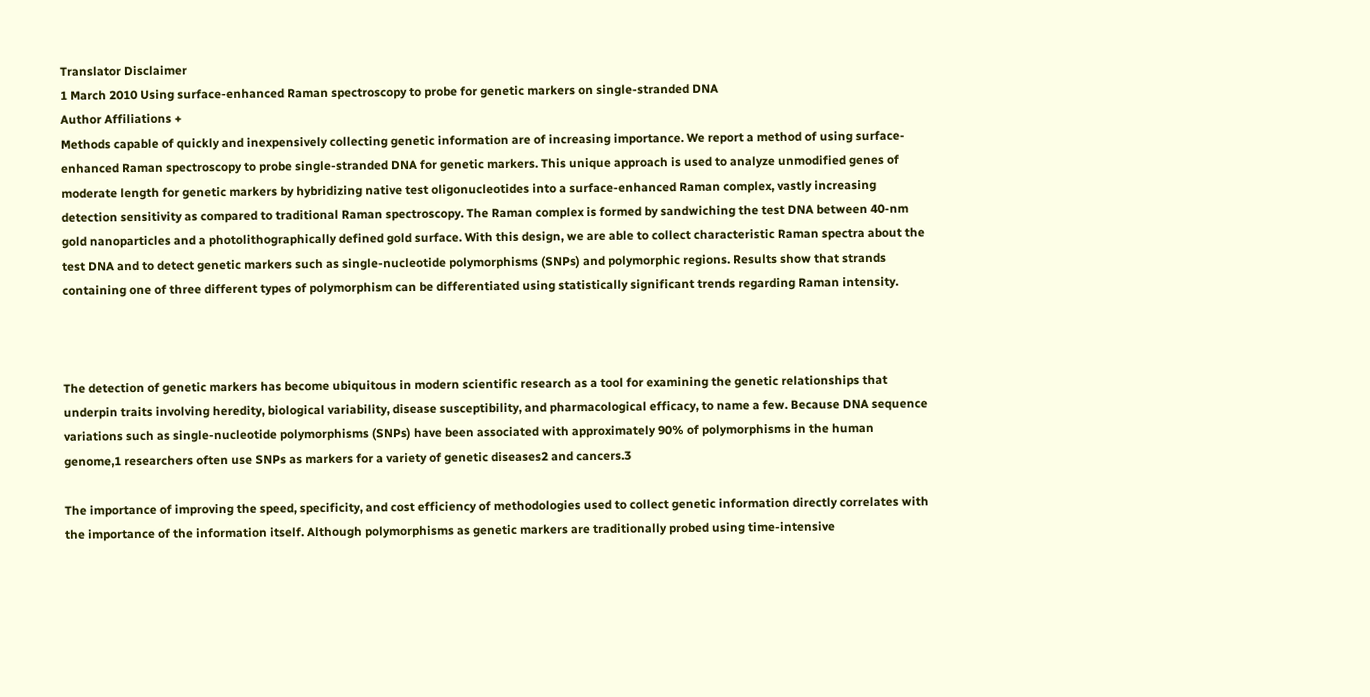Translator Disclaimer
1 March 2010 Using surface-enhanced Raman spectroscopy to probe for genetic markers on single-stranded DNA
Author Affiliations +
Methods capable of quickly and inexpensively collecting genetic information are of increasing importance. We report a method of using surface-enhanced Raman spectroscopy to probe single-stranded DNA for genetic markers. This unique approach is used to analyze unmodified genes of moderate length for genetic markers by hybridizing native test oligonucleotides into a surface-enhanced Raman complex, vastly increasing detection sensitivity as compared to traditional Raman spectroscopy. The Raman complex is formed by sandwiching the test DNA between 40-nm gold nanoparticles and a photolithographically defined gold surface. With this design, we are able to collect characteristic Raman spectra about the test DNA and to detect genetic markers such as single-nucleotide polymorphisms (SNPs) and polymorphic regions. Results show that strands containing one of three different types of polymorphism can be differentiated using statistically significant trends regarding Raman intensity.



The detection of genetic markers has become ubiquitous in modern scientific research as a tool for examining the genetic relationships that underpin traits involving heredity, biological variability, disease susceptibility, and pharmacological efficacy, to name a few. Because DNA sequence variations such as single-nucleotide polymorphisms (SNPs) have been associated with approximately 90% of polymorphisms in the human genome,1 researchers often use SNPs as markers for a variety of genetic diseases2 and cancers.3

The importance of improving the speed, specificity, and cost efficiency of methodologies used to collect genetic information directly correlates with the importance of the information itself. Although polymorphisms as genetic markers are traditionally probed using time-intensive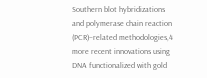Southern blot hybridizations and polymerase chain reaction (PCR)–related methodologies,4 more recent innovations using DNA functionalized with gold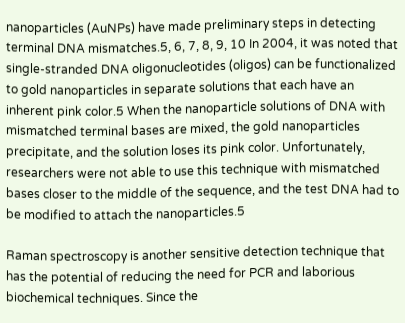nanoparticles (AuNPs) have made preliminary steps in detecting terminal DNA mismatches.5, 6, 7, 8, 9, 10 In 2004, it was noted that single-stranded DNA oligonucleotides (oligos) can be functionalized to gold nanoparticles in separate solutions that each have an inherent pink color.5 When the nanoparticle solutions of DNA with mismatched terminal bases are mixed, the gold nanoparticles precipitate, and the solution loses its pink color. Unfortunately, researchers were not able to use this technique with mismatched bases closer to the middle of the sequence, and the test DNA had to be modified to attach the nanoparticles.5

Raman spectroscopy is another sensitive detection technique that has the potential of reducing the need for PCR and laborious biochemical techniques. Since the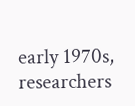early 1970s, researchers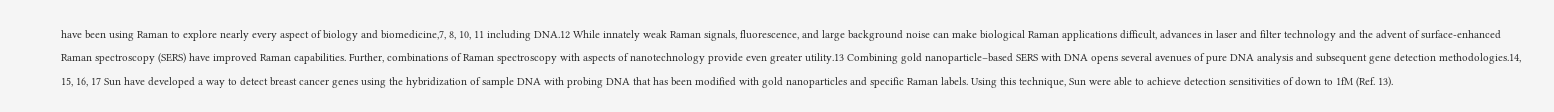have been using Raman to explore nearly every aspect of biology and biomedicine,7, 8, 10, 11 including DNA.12 While innately weak Raman signals, fluorescence, and large background noise can make biological Raman applications difficult, advances in laser and filter technology and the advent of surface-enhanced Raman spectroscopy (SERS) have improved Raman capabilities. Further, combinations of Raman spectroscopy with aspects of nanotechnology provide even greater utility.13 Combining gold nanoparticle–based SERS with DNA opens several avenues of pure DNA analysis and subsequent gene detection methodologies.14, 15, 16, 17 Sun have developed a way to detect breast cancer genes using the hybridization of sample DNA with probing DNA that has been modified with gold nanoparticles and specific Raman labels. Using this technique, Sun were able to achieve detection sensitivities of down to 1fM (Ref. 13).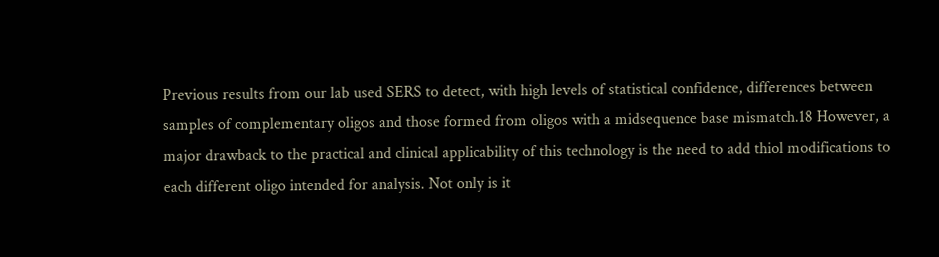Previous results from our lab used SERS to detect, with high levels of statistical confidence, differences between samples of complementary oligos and those formed from oligos with a midsequence base mismatch.18 However, a major drawback to the practical and clinical applicability of this technology is the need to add thiol modifications to each different oligo intended for analysis. Not only is it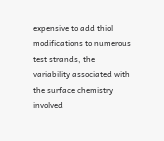expensive to add thiol modifications to numerous test strands, the variability associated with the surface chemistry involved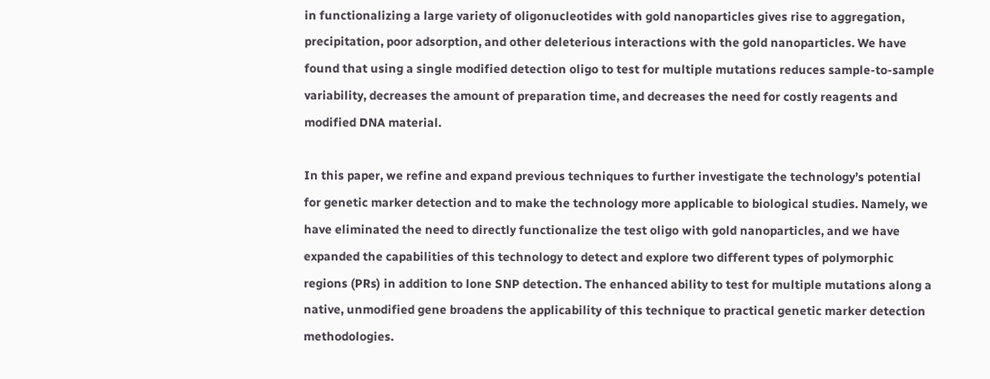in functionalizing a large variety of oligonucleotides with gold nanoparticles gives rise to aggregation, precipitation, poor adsorption, and other deleterious interactions with the gold nanoparticles. We have found that using a single modified detection oligo to test for multiple mutations reduces sample-to-sample variability, decreases the amount of preparation time, and decreases the need for costly reagents and modified DNA material.

In this paper, we refine and expand previous techniques to further investigate the technology’s potential for genetic marker detection and to make the technology more applicable to biological studies. Namely, we have eliminated the need to directly functionalize the test oligo with gold nanoparticles, and we have expanded the capabilities of this technology to detect and explore two different types of polymorphic regions (PRs) in addition to lone SNP detection. The enhanced ability to test for multiple mutations along a native, unmodified gene broadens the applicability of this technique to practical genetic marker detection methodologies.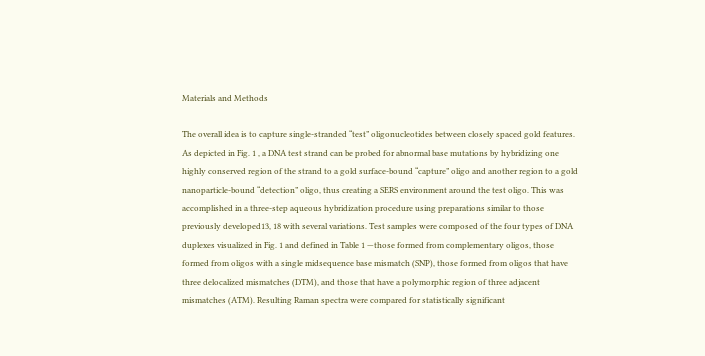Materials and Methods

The overall idea is to capture single-stranded “test” oligonucleotides between closely spaced gold features. As depicted in Fig. 1 , a DNA test strand can be probed for abnormal base mutations by hybridizing one highly conserved region of the strand to a gold surface-bound “capture” oligo and another region to a gold nanoparticle-bound “detection” oligo, thus creating a SERS environment around the test oligo. This was accomplished in a three-step aqueous hybridization procedure using preparations similar to those previously developed13, 18 with several variations. Test samples were composed of the four types of DNA duplexes visualized in Fig. 1 and defined in Table 1 —those formed from complementary oligos, those formed from oligos with a single midsequence base mismatch (SNP), those formed from oligos that have three delocalized mismatches (DTM), and those that have a polymorphic region of three adjacent mismatches (ATM). Resulting Raman spectra were compared for statistically significant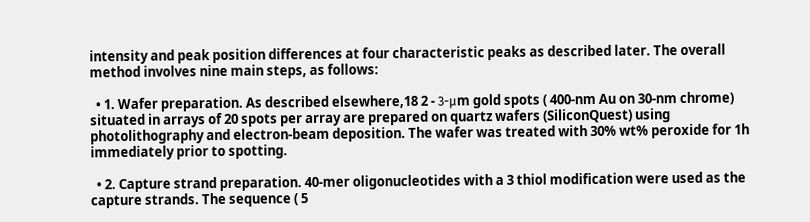intensity and peak position differences at four characteristic peaks as described later. The overall method involves nine main steps, as follows:

  • 1. Wafer preparation. As described elsewhere,18 2 - 3-μm gold spots ( 400-nm Au on 30-nm chrome) situated in arrays of 20 spots per array are prepared on quartz wafers (SiliconQuest) using photolithography and electron-beam deposition. The wafer was treated with 30% wt% peroxide for 1h immediately prior to spotting.

  • 2. Capture strand preparation. 40-mer oligonucleotides with a 3 thiol modification were used as the capture strands. The sequence ( 5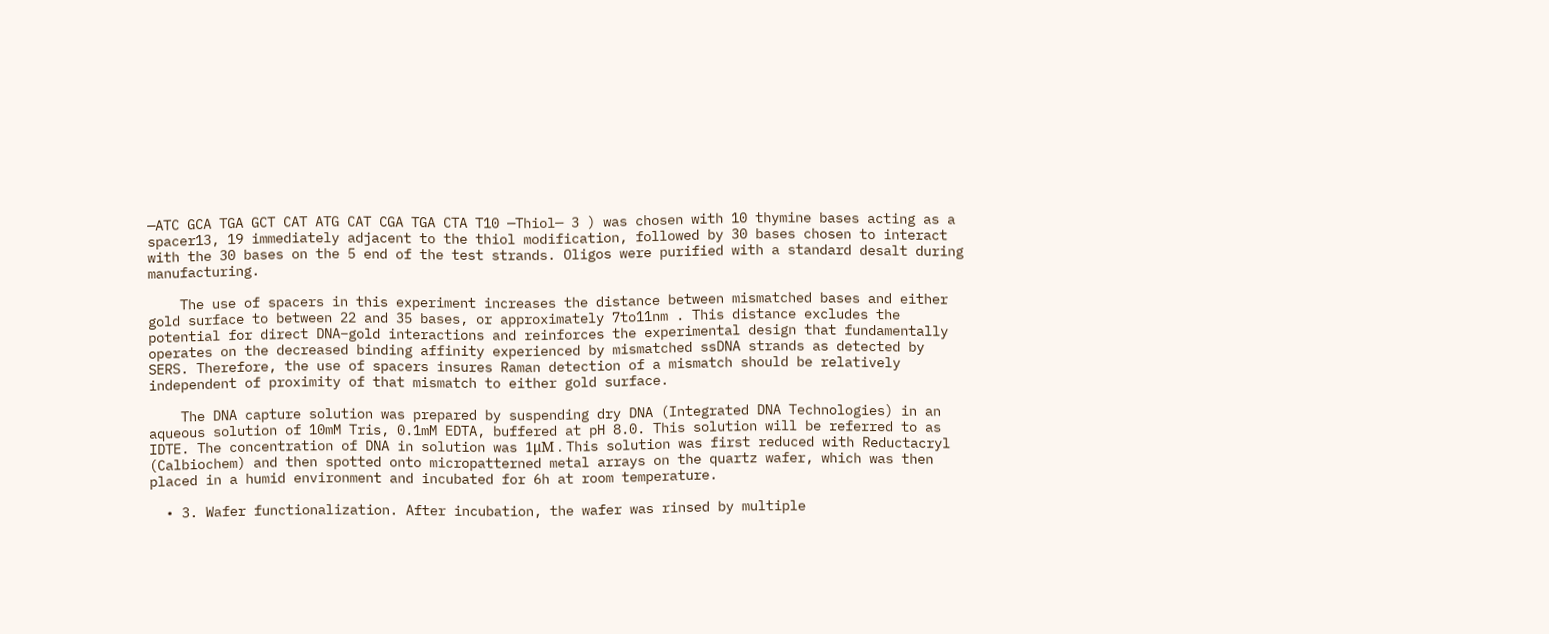—ATC GCA TGA GCT CAT ATG CAT CGA TGA CTA T10 —Thiol— 3 ) was chosen with 10 thymine bases acting as a spacer13, 19 immediately adjacent to the thiol modification, followed by 30 bases chosen to interact with the 30 bases on the 5 end of the test strands. Oligos were purified with a standard desalt during manufacturing.

    The use of spacers in this experiment increases the distance between mismatched bases and either gold surface to between 22 and 35 bases, or approximately 7to11nm . This distance excludes the potential for direct DNA–gold interactions and reinforces the experimental design that fundamentally operates on the decreased binding affinity experienced by mismatched ssDNA strands as detected by SERS. Therefore, the use of spacers insures Raman detection of a mismatch should be relatively independent of proximity of that mismatch to either gold surface.

    The DNA capture solution was prepared by suspending dry DNA (Integrated DNA Technologies) in an aqueous solution of 10mM Tris, 0.1mM EDTA, buffered at pH 8.0. This solution will be referred to as IDTE. The concentration of DNA in solution was 1μM . This solution was first reduced with Reductacryl (Calbiochem) and then spotted onto micropatterned metal arrays on the quartz wafer, which was then placed in a humid environment and incubated for 6h at room temperature.

  • 3. Wafer functionalization. After incubation, the wafer was rinsed by multiple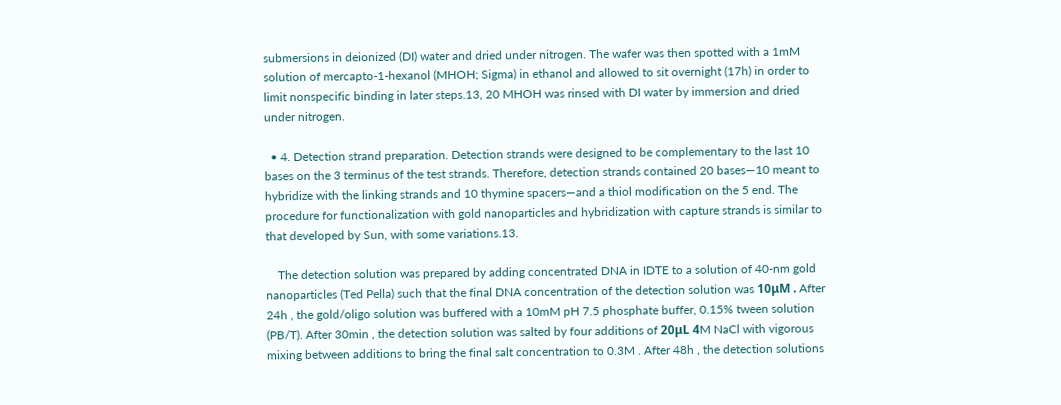submersions in deionized (DI) water and dried under nitrogen. The wafer was then spotted with a 1mM solution of mercapto-1-hexanol (MHOH; Sigma) in ethanol and allowed to sit overnight (17h) in order to limit nonspecific binding in later steps.13, 20 MHOH was rinsed with DI water by immersion and dried under nitrogen.

  • 4. Detection strand preparation. Detection strands were designed to be complementary to the last 10 bases on the 3 terminus of the test strands. Therefore, detection strands contained 20 bases—10 meant to hybridize with the linking strands and 10 thymine spacers—and a thiol modification on the 5 end. The procedure for functionalization with gold nanoparticles and hybridization with capture strands is similar to that developed by Sun, with some variations.13.

    The detection solution was prepared by adding concentrated DNA in IDTE to a solution of 40-nm gold nanoparticles (Ted Pella) such that the final DNA concentration of the detection solution was 10μM . After 24h , the gold/oligo solution was buffered with a 10mM pH 7.5 phosphate buffer, 0.15% tween solution (PB/T). After 30min , the detection solution was salted by four additions of 20μL 4M NaCl with vigorous mixing between additions to bring the final salt concentration to 0.3M . After 48h , the detection solutions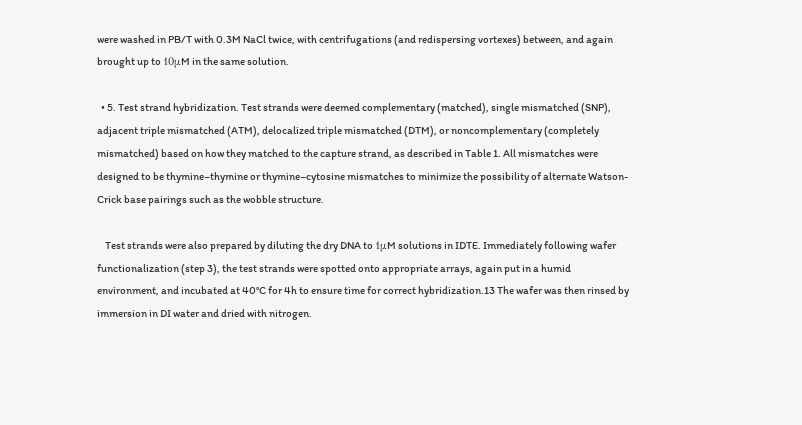were washed in PB/T with 0.3M NaCl twice, with centrifugations (and redispersing vortexes) between, and again brought up to 10μM in the same solution.

  • 5. Test strand hybridization. Test strands were deemed complementary (matched), single mismatched (SNP), adjacent triple mismatched (ATM), delocalized triple mismatched (DTM), or noncomplementary (completely mismatched) based on how they matched to the capture strand, as described in Table 1. All mismatches were designed to be thymine–thymine or thymine–cytosine mismatches to minimize the possibility of alternate Watson-Crick base pairings such as the wobble structure.

    Test strands were also prepared by diluting the dry DNA to 1μM solutions in IDTE. Immediately following wafer functionalization (step 3), the test strands were spotted onto appropriate arrays, again put in a humid environment, and incubated at 40°C for 4h to ensure time for correct hybridization.13 The wafer was then rinsed by immersion in DI water and dried with nitrogen.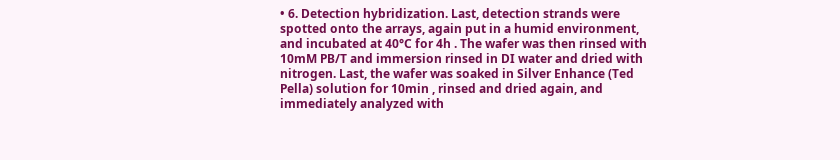• 6. Detection hybridization. Last, detection strands were spotted onto the arrays, again put in a humid environment, and incubated at 40°C for 4h . The wafer was then rinsed with 10mM PB/T and immersion rinsed in DI water and dried with nitrogen. Last, the wafer was soaked in Silver Enhance (Ted Pella) solution for 10min , rinsed and dried again, and immediately analyzed with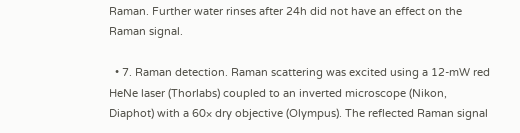Raman. Further water rinses after 24h did not have an effect on the Raman signal.

  • 7. Raman detection. Raman scattering was excited using a 12-mW red HeNe laser (Thorlabs) coupled to an inverted microscope (Nikon, Diaphot) with a 60× dry objective (Olympus). The reflected Raman signal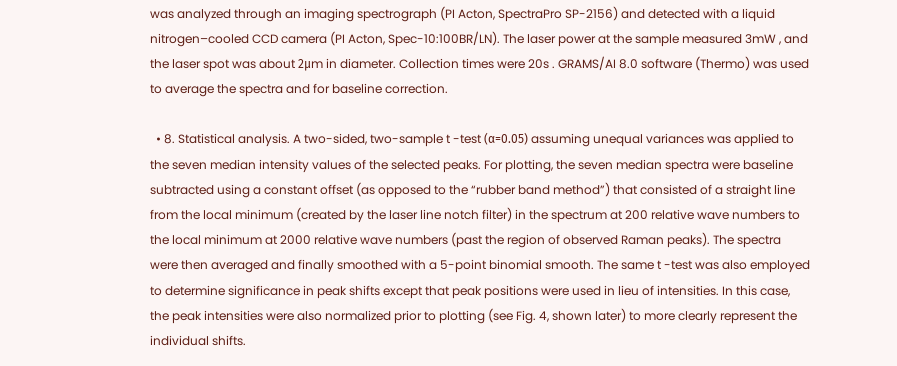was analyzed through an imaging spectrograph (PI Acton, SpectraPro SP-2156) and detected with a liquid nitrogen–cooled CCD camera (PI Acton, Spec-10:100BR/LN). The laser power at the sample measured 3mW , and the laser spot was about 2μm in diameter. Collection times were 20s . GRAMS/AI 8.0 software (Thermo) was used to average the spectra and for baseline correction.

  • 8. Statistical analysis. A two-sided, two-sample t -test (α=0.05) assuming unequal variances was applied to the seven median intensity values of the selected peaks. For plotting, the seven median spectra were baseline subtracted using a constant offset (as opposed to the “rubber band method”) that consisted of a straight line from the local minimum (created by the laser line notch filter) in the spectrum at 200 relative wave numbers to the local minimum at 2000 relative wave numbers (past the region of observed Raman peaks). The spectra were then averaged and finally smoothed with a 5-point binomial smooth. The same t -test was also employed to determine significance in peak shifts except that peak positions were used in lieu of intensities. In this case, the peak intensities were also normalized prior to plotting (see Fig. 4, shown later) to more clearly represent the individual shifts.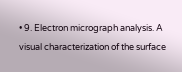• 9. Electron micrograph analysis. A visual characterization of the surface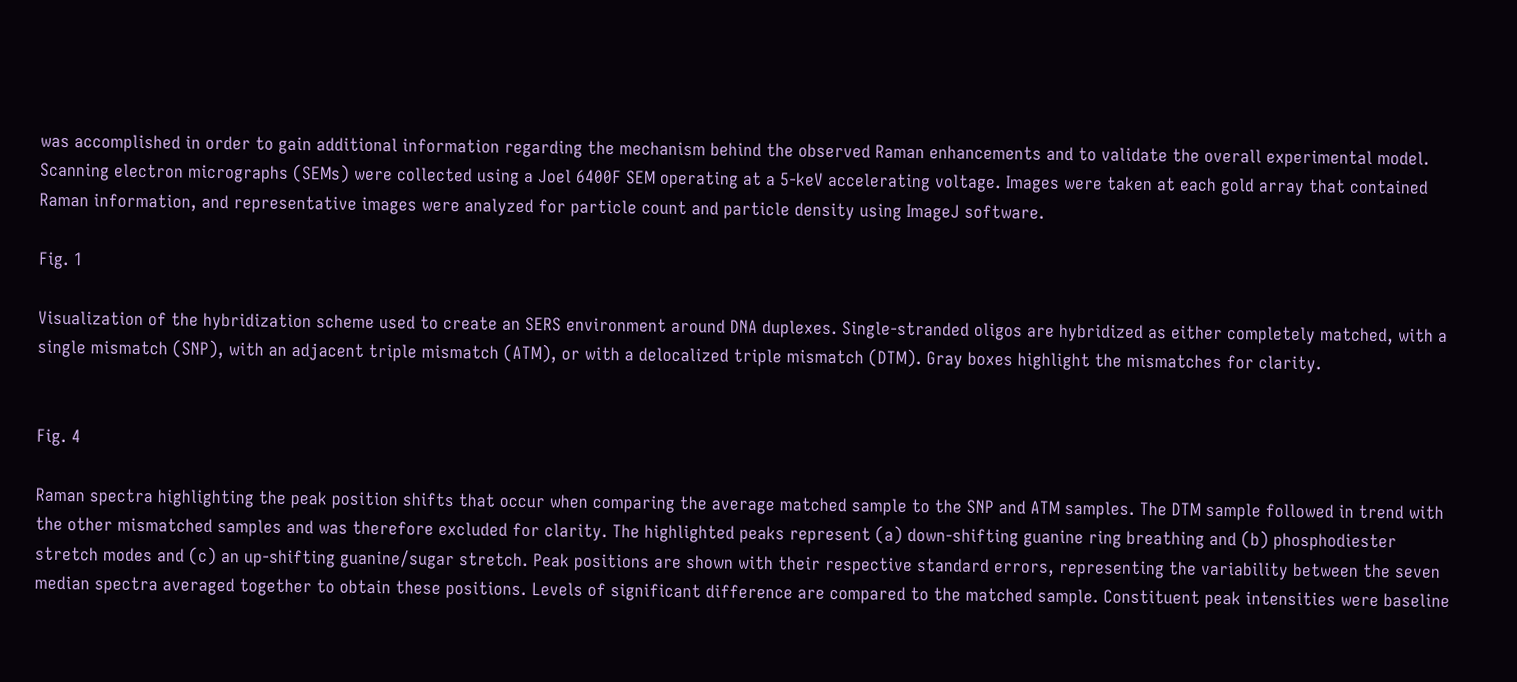was accomplished in order to gain additional information regarding the mechanism behind the observed Raman enhancements and to validate the overall experimental model. Scanning electron micrographs (SEMs) were collected using a Joel 6400F SEM operating at a 5-keV accelerating voltage. Images were taken at each gold array that contained Raman information, and representative images were analyzed for particle count and particle density using ImageJ software.

Fig. 1

Visualization of the hybridization scheme used to create an SERS environment around DNA duplexes. Single-stranded oligos are hybridized as either completely matched, with a single mismatch (SNP), with an adjacent triple mismatch (ATM), or with a delocalized triple mismatch (DTM). Gray boxes highlight the mismatches for clarity.


Fig. 4

Raman spectra highlighting the peak position shifts that occur when comparing the average matched sample to the SNP and ATM samples. The DTM sample followed in trend with the other mismatched samples and was therefore excluded for clarity. The highlighted peaks represent (a) down-shifting guanine ring breathing and (b) phosphodiester stretch modes and (c) an up-shifting guanine/sugar stretch. Peak positions are shown with their respective standard errors, representing the variability between the seven median spectra averaged together to obtain these positions. Levels of significant difference are compared to the matched sample. Constituent peak intensities were baseline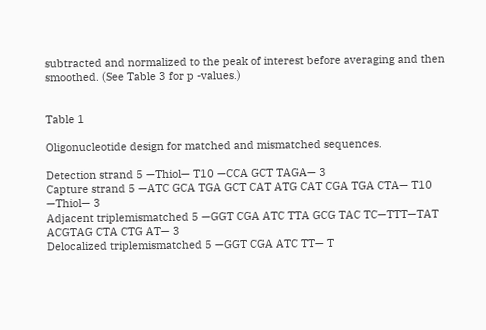subtracted and normalized to the peak of interest before averaging and then smoothed. (See Table 3 for p -values.)


Table 1

Oligonucleotide design for matched and mismatched sequences.

Detection strand 5 —Thiol— T10 —CCA GCT TAGA— 3
Capture strand 5 —ATC GCA TGA GCT CAT ATG CAT CGA TGA CTA— T10 —Thiol— 3
Adjacent triplemismatched 5 —GGT CGA ATC TTA GCG TAC TC—TTT—TAT ACGTAG CTA CTG AT— 3
Delocalized triplemismatched 5 —GGT CGA ATC TT— T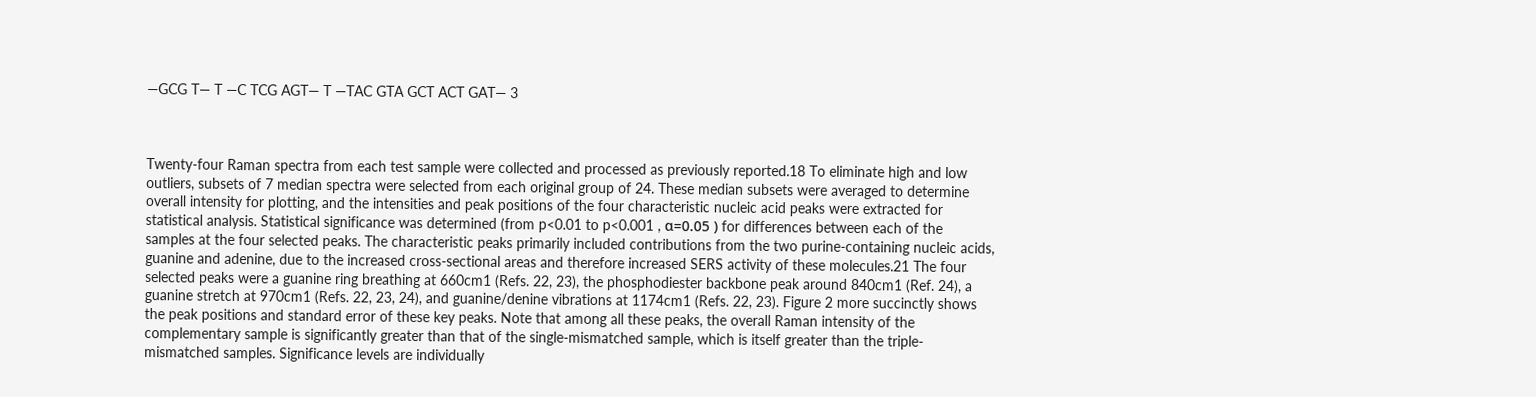—GCG T— T —C TCG AGT— T —TAC GTA GCT ACT GAT— 3



Twenty-four Raman spectra from each test sample were collected and processed as previously reported.18 To eliminate high and low outliers, subsets of 7 median spectra were selected from each original group of 24. These median subsets were averaged to determine overall intensity for plotting, and the intensities and peak positions of the four characteristic nucleic acid peaks were extracted for statistical analysis. Statistical significance was determined (from p<0.01 to p<0.001 , α=0.05 ) for differences between each of the samples at the four selected peaks. The characteristic peaks primarily included contributions from the two purine-containing nucleic acids, guanine and adenine, due to the increased cross-sectional areas and therefore increased SERS activity of these molecules.21 The four selected peaks were a guanine ring breathing at 660cm1 (Refs. 22, 23), the phosphodiester backbone peak around 840cm1 (Ref. 24), a guanine stretch at 970cm1 (Refs. 22, 23, 24), and guanine/denine vibrations at 1174cm1 (Refs. 22, 23). Figure 2 more succinctly shows the peak positions and standard error of these key peaks. Note that among all these peaks, the overall Raman intensity of the complementary sample is significantly greater than that of the single-mismatched sample, which is itself greater than the triple-mismatched samples. Significance levels are individually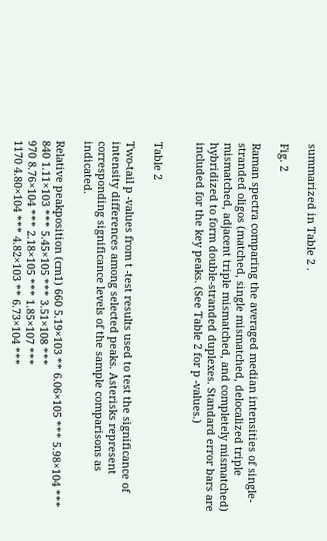summarized in Table 2 .

Fig. 2

Raman spectra comparing the averaged median intensities of single-stranded oligos (matched, single mismatched, delocalized triple mismatched, adjacent triple mismatched, and completely mismatched) hybridized to form double-stranded duplexes. Standard error bars are included for the key peaks. (See Table 2 for p -values.)


Table 2

Two-tail p -values from t -test results used to test the significance of intensity differences among selected peaks. Asterisks represent corresponding significance levels of the sample comparisons as indicated.

Relative peakposition (cm1) 660 5.19×103 ** 6.06×105 *** 5.98×104 ***
840 1.11×103 *** 5.45×105 *** 3.51×108 ***
970 8.76×104 *** 2.18×105 *** 1.85×107 ***
1170 4.80×104 *** 4.82×103 ** 6.73×104 ***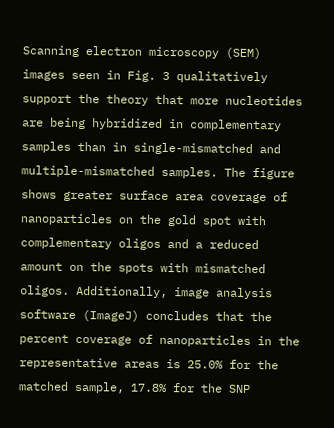Scanning electron microscopy (SEM) images seen in Fig. 3 qualitatively support the theory that more nucleotides are being hybridized in complementary samples than in single-mismatched and multiple-mismatched samples. The figure shows greater surface area coverage of nanoparticles on the gold spot with complementary oligos and a reduced amount on the spots with mismatched oligos. Additionally, image analysis software (ImageJ) concludes that the percent coverage of nanoparticles in the representative areas is 25.0% for the matched sample, 17.8% for the SNP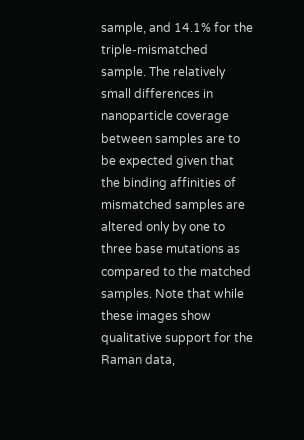sample, and 14.1% for the triple-mismatched sample. The relatively small differences in nanoparticle coverage between samples are to be expected given that the binding affinities of mismatched samples are altered only by one to three base mutations as compared to the matched samples. Note that while these images show qualitative support for the Raman data,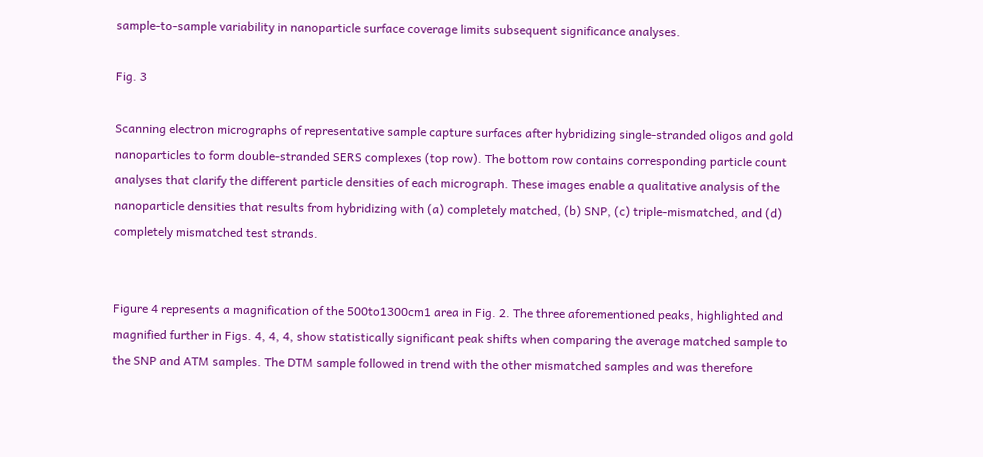sample-to-sample variability in nanoparticle surface coverage limits subsequent significance analyses.

Fig. 3

Scanning electron micrographs of representative sample capture surfaces after hybridizing single-stranded oligos and gold nanoparticles to form double-stranded SERS complexes (top row). The bottom row contains corresponding particle count analyses that clarify the different particle densities of each micrograph. These images enable a qualitative analysis of the nanoparticle densities that results from hybridizing with (a) completely matched, (b) SNP, (c) triple-mismatched, and (d) completely mismatched test strands.


Figure 4 represents a magnification of the 500to1300cm1 area in Fig. 2. The three aforementioned peaks, highlighted and magnified further in Figs. 4, 4, 4, show statistically significant peak shifts when comparing the average matched sample to the SNP and ATM samples. The DTM sample followed in trend with the other mismatched samples and was therefore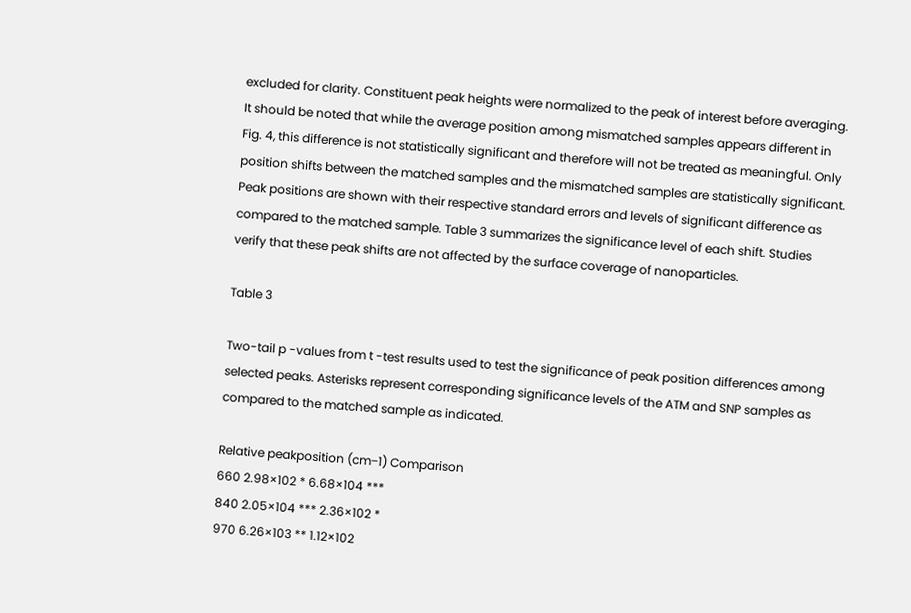excluded for clarity. Constituent peak heights were normalized to the peak of interest before averaging. It should be noted that while the average position among mismatched samples appears different in Fig. 4, this difference is not statistically significant and therefore will not be treated as meaningful. Only position shifts between the matched samples and the mismatched samples are statistically significant. Peak positions are shown with their respective standard errors and levels of significant difference as compared to the matched sample. Table 3 summarizes the significance level of each shift. Studies verify that these peak shifts are not affected by the surface coverage of nanoparticles.

Table 3

Two-tail p -values from t -test results used to test the significance of peak position differences among selected peaks. Asterisks represent corresponding significance levels of the ATM and SNP samples as compared to the matched sample as indicated.

Relative peakposition (cm−1) Comparison
660 2.98×102 * 6.68×104 ***
840 2.05×104 *** 2.36×102 *
970 6.26×103 ** 1.12×102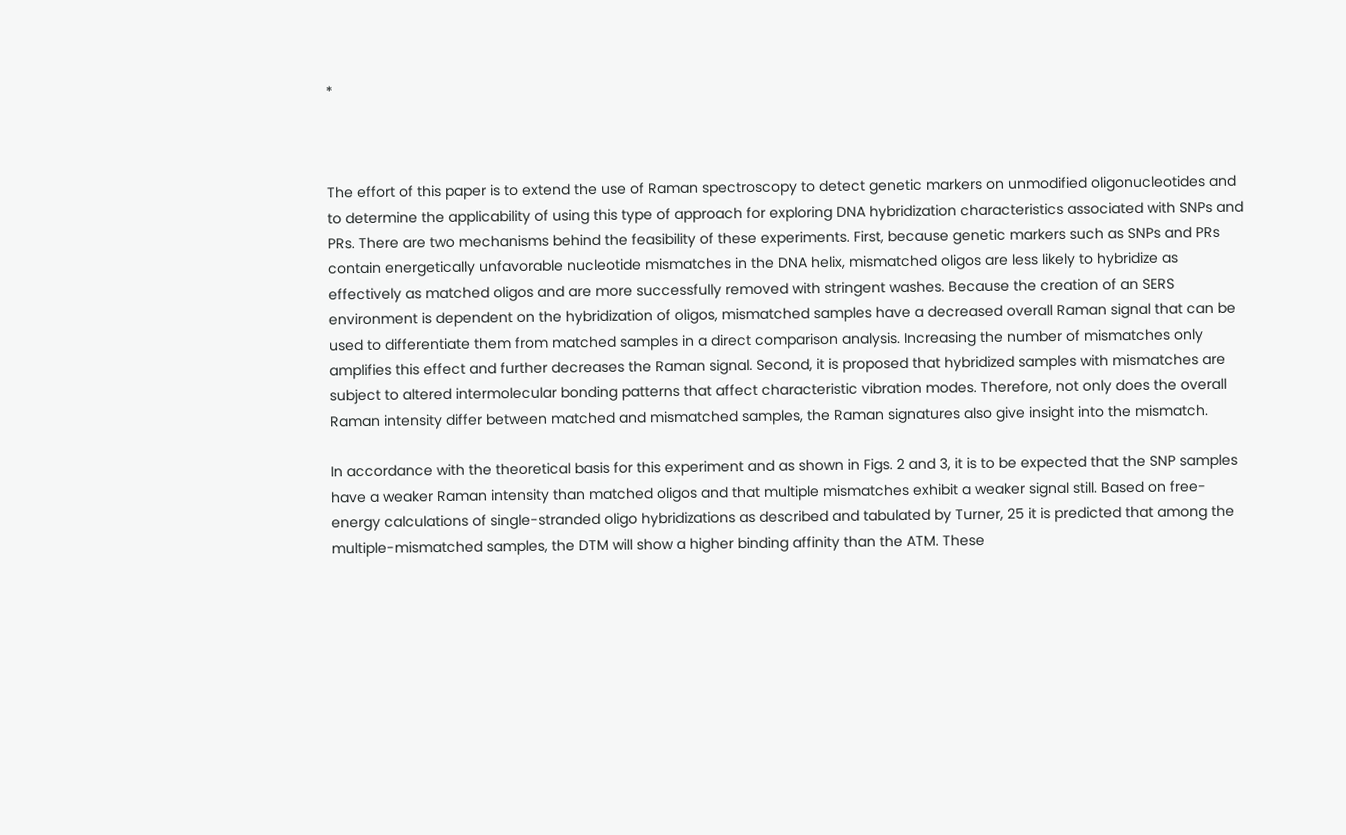*



The effort of this paper is to extend the use of Raman spectroscopy to detect genetic markers on unmodified oligonucleotides and to determine the applicability of using this type of approach for exploring DNA hybridization characteristics associated with SNPs and PRs. There are two mechanisms behind the feasibility of these experiments. First, because genetic markers such as SNPs and PRs contain energetically unfavorable nucleotide mismatches in the DNA helix, mismatched oligos are less likely to hybridize as effectively as matched oligos and are more successfully removed with stringent washes. Because the creation of an SERS environment is dependent on the hybridization of oligos, mismatched samples have a decreased overall Raman signal that can be used to differentiate them from matched samples in a direct comparison analysis. Increasing the number of mismatches only amplifies this effect and further decreases the Raman signal. Second, it is proposed that hybridized samples with mismatches are subject to altered intermolecular bonding patterns that affect characteristic vibration modes. Therefore, not only does the overall Raman intensity differ between matched and mismatched samples, the Raman signatures also give insight into the mismatch.

In accordance with the theoretical basis for this experiment and as shown in Figs. 2 and 3, it is to be expected that the SNP samples have a weaker Raman intensity than matched oligos and that multiple mismatches exhibit a weaker signal still. Based on free-energy calculations of single-stranded oligo hybridizations as described and tabulated by Turner, 25 it is predicted that among the multiple-mismatched samples, the DTM will show a higher binding affinity than the ATM. These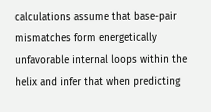calculations assume that base-pair mismatches form energetically unfavorable internal loops within the helix and infer that when predicting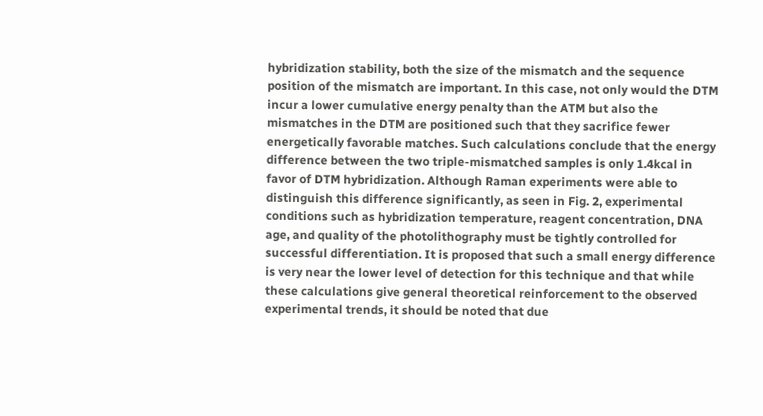hybridization stability, both the size of the mismatch and the sequence position of the mismatch are important. In this case, not only would the DTM incur a lower cumulative energy penalty than the ATM but also the mismatches in the DTM are positioned such that they sacrifice fewer energetically favorable matches. Such calculations conclude that the energy difference between the two triple-mismatched samples is only 1.4kcal in favor of DTM hybridization. Although Raman experiments were able to distinguish this difference significantly, as seen in Fig. 2, experimental conditions such as hybridization temperature, reagent concentration, DNA age, and quality of the photolithography must be tightly controlled for successful differentiation. It is proposed that such a small energy difference is very near the lower level of detection for this technique and that while these calculations give general theoretical reinforcement to the observed experimental trends, it should be noted that due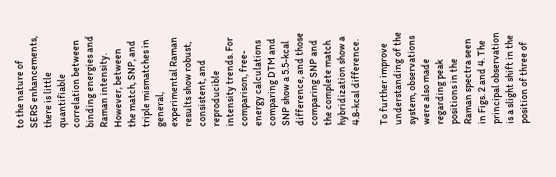to the nature of SERS enhancements, there is little quantifiable correlation between binding energies and Raman intensity. However, between the match, SNP, and triple mismatches in general, experimental Raman results show robust, consistent, and reproducible intensity trends. For comparison, free-energy calculations comparing DTM and SNP show a 5.5-kcal difference, and those comparing SNP and the complete match hybridization show a 4.8-kcal difference.

To further improve understanding of the system, observations were also made regarding peak positions in the Raman spectra seen in Figs. 2 and 4. The principal observation is a slight shift in the position of three of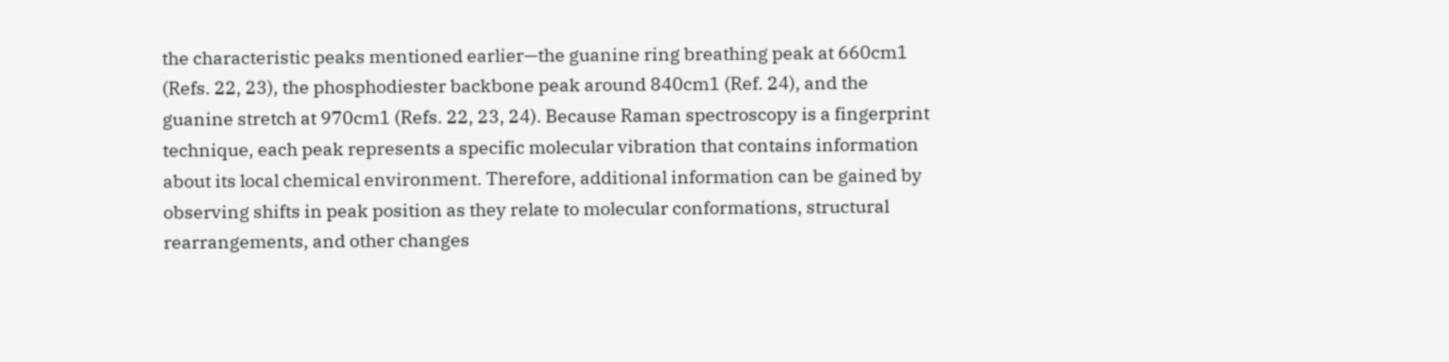the characteristic peaks mentioned earlier—the guanine ring breathing peak at 660cm1 (Refs. 22, 23), the phosphodiester backbone peak around 840cm1 (Ref. 24), and the guanine stretch at 970cm1 (Refs. 22, 23, 24). Because Raman spectroscopy is a fingerprint technique, each peak represents a specific molecular vibration that contains information about its local chemical environment. Therefore, additional information can be gained by observing shifts in peak position as they relate to molecular conformations, structural rearrangements, and other changes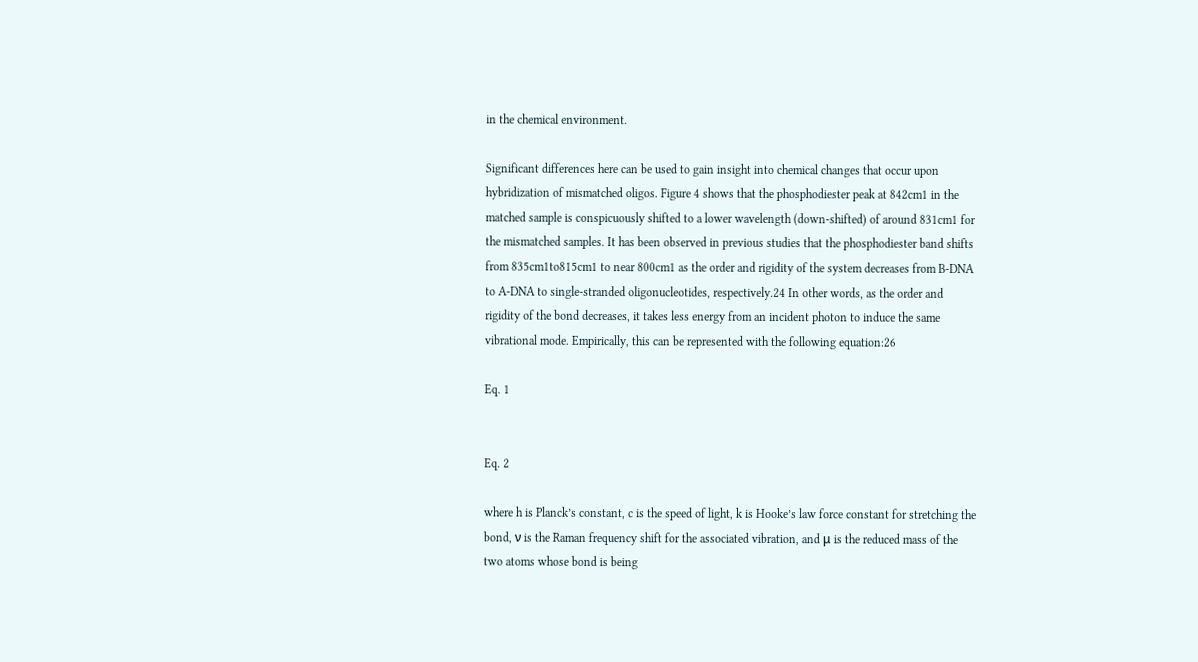in the chemical environment.

Significant differences here can be used to gain insight into chemical changes that occur upon hybridization of mismatched oligos. Figure 4 shows that the phosphodiester peak at 842cm1 in the matched sample is conspicuously shifted to a lower wavelength (down-shifted) of around 831cm1 for the mismatched samples. It has been observed in previous studies that the phosphodiester band shifts from 835cm1to815cm1 to near 800cm1 as the order and rigidity of the system decreases from B-DNA to A-DNA to single-stranded oligonucleotides, respectively.24 In other words, as the order and rigidity of the bond decreases, it takes less energy from an incident photon to induce the same vibrational mode. Empirically, this can be represented with the following equation:26

Eq. 1


Eq. 2

where h is Planck’s constant, c is the speed of light, k is Hooke’s law force constant for stretching the bond, ν is the Raman frequency shift for the associated vibration, and μ is the reduced mass of the two atoms whose bond is being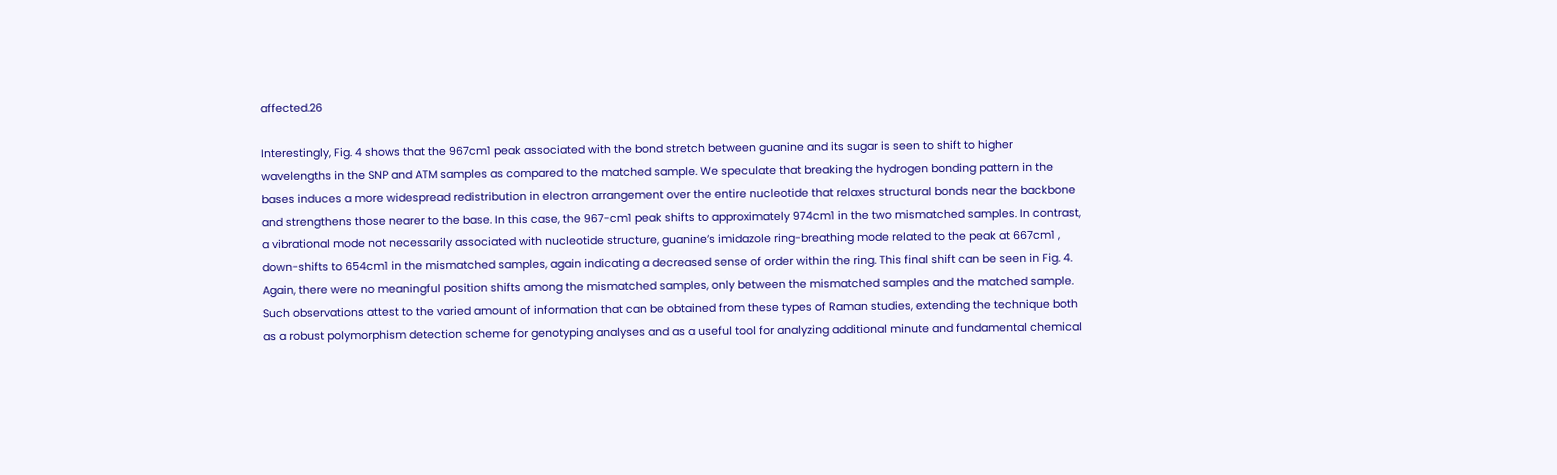affected.26

Interestingly, Fig. 4 shows that the 967cm1 peak associated with the bond stretch between guanine and its sugar is seen to shift to higher wavelengths in the SNP and ATM samples as compared to the matched sample. We speculate that breaking the hydrogen bonding pattern in the bases induces a more widespread redistribution in electron arrangement over the entire nucleotide that relaxes structural bonds near the backbone and strengthens those nearer to the base. In this case, the 967-cm1 peak shifts to approximately 974cm1 in the two mismatched samples. In contrast, a vibrational mode not necessarily associated with nucleotide structure, guanine’s imidazole ring-breathing mode related to the peak at 667cm1 , down-shifts to 654cm1 in the mismatched samples, again indicating a decreased sense of order within the ring. This final shift can be seen in Fig. 4. Again, there were no meaningful position shifts among the mismatched samples, only between the mismatched samples and the matched sample. Such observations attest to the varied amount of information that can be obtained from these types of Raman studies, extending the technique both as a robust polymorphism detection scheme for genotyping analyses and as a useful tool for analyzing additional minute and fundamental chemical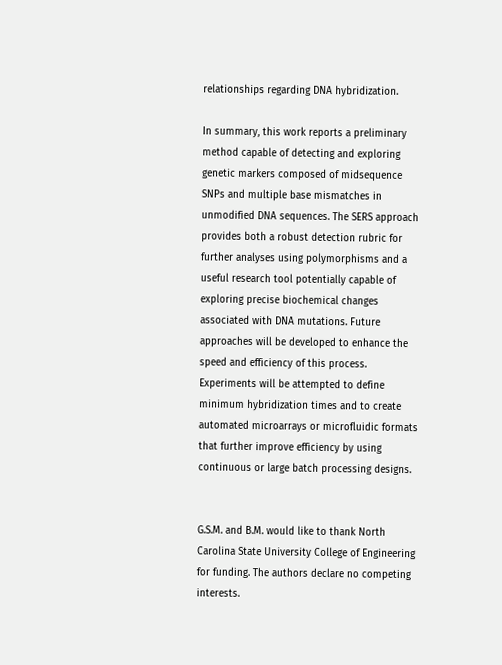relationships regarding DNA hybridization.

In summary, this work reports a preliminary method capable of detecting and exploring genetic markers composed of midsequence SNPs and multiple base mismatches in unmodified DNA sequences. The SERS approach provides both a robust detection rubric for further analyses using polymorphisms and a useful research tool potentially capable of exploring precise biochemical changes associated with DNA mutations. Future approaches will be developed to enhance the speed and efficiency of this process. Experiments will be attempted to define minimum hybridization times and to create automated microarrays or microfluidic formats that further improve efficiency by using continuous or large batch processing designs.


G.S.M. and B.M. would like to thank North Carolina State University College of Engineering for funding. The authors declare no competing interests.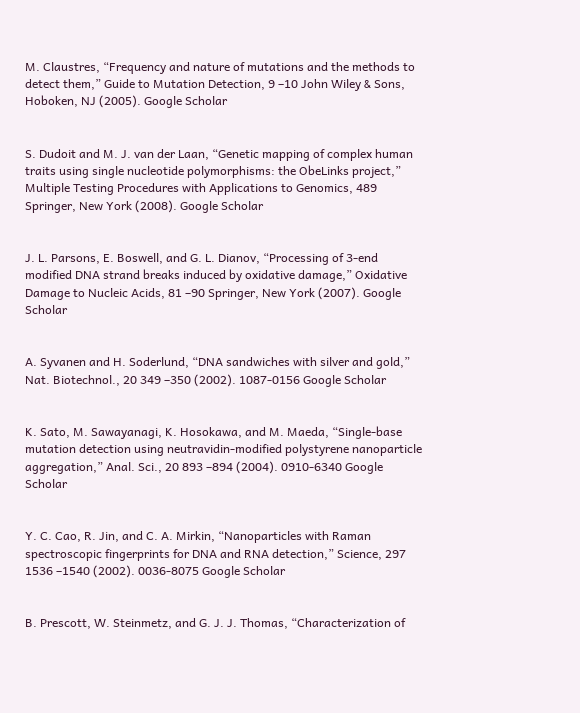M. Claustres, “Frequency and nature of mutations and the methods to detect them,” Guide to Mutation Detection, 9 –10 John Wiley & Sons, Hoboken, NJ (2005). Google Scholar


S. Dudoit and M. J. van der Laan, “Genetic mapping of complex human traits using single nucleotide polymorphisms: the ObeLinks project,” Multiple Testing Procedures with Applications to Genomics, 489 Springer, New York (2008). Google Scholar


J. L. Parsons, E. Boswell, and G. L. Dianov, “Processing of 3-end modified DNA strand breaks induced by oxidative damage,” Oxidative Damage to Nucleic Acids, 81 –90 Springer, New York (2007). Google Scholar


A. Syvanen and H. Soderlund, “DNA sandwiches with silver and gold,” Nat. Biotechnol., 20 349 –350 (2002). 1087-0156 Google Scholar


K. Sato, M. Sawayanagi, K. Hosokawa, and M. Maeda, “Single-base mutation detection using neutravidin-modified polystyrene nanoparticle aggregation,” Anal. Sci., 20 893 –894 (2004). 0910-6340 Google Scholar


Y. C. Cao, R. Jin, and C. A. Mirkin, “Nanoparticles with Raman spectroscopic fingerprints for DNA and RNA detection,” Science, 297 1536 –1540 (2002). 0036-8075 Google Scholar


B. Prescott, W. Steinmetz, and G. J. J. Thomas, “Characterization of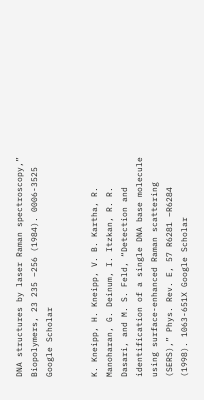DNA structures by laser Raman spectroscopy,” Biopolymers, 23 235 –256 (1984). 0006-3525 Google Scholar


K. Kneipp, H. Kneipp, V. B. Kartha, R. Manoharan, G. Deinum, I. Itzkan, R. R. Dasari, and M. S. Feld, “Detection and identification of a single DNA base molecule using surface-enhanced Raman scattering (SERS),” Phys. Rev. E, 57 R6281 –R6284 (1998). 1063-651X Google Scholar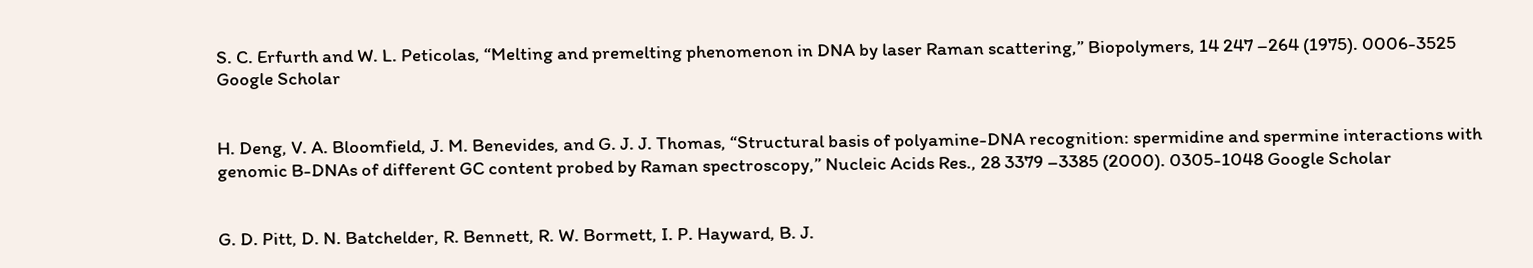S. C. Erfurth and W. L. Peticolas, “Melting and premelting phenomenon in DNA by laser Raman scattering,” Biopolymers, 14 247 –264 (1975). 0006-3525 Google Scholar


H. Deng, V. A. Bloomfield, J. M. Benevides, and G. J. J. Thomas, “Structural basis of polyamine-DNA recognition: spermidine and spermine interactions with genomic B-DNAs of different GC content probed by Raman spectroscopy,” Nucleic Acids Res., 28 3379 –3385 (2000). 0305-1048 Google Scholar


G. D. Pitt, D. N. Batchelder, R. Bennett, R. W. Bormett, I. P. Hayward, B. J.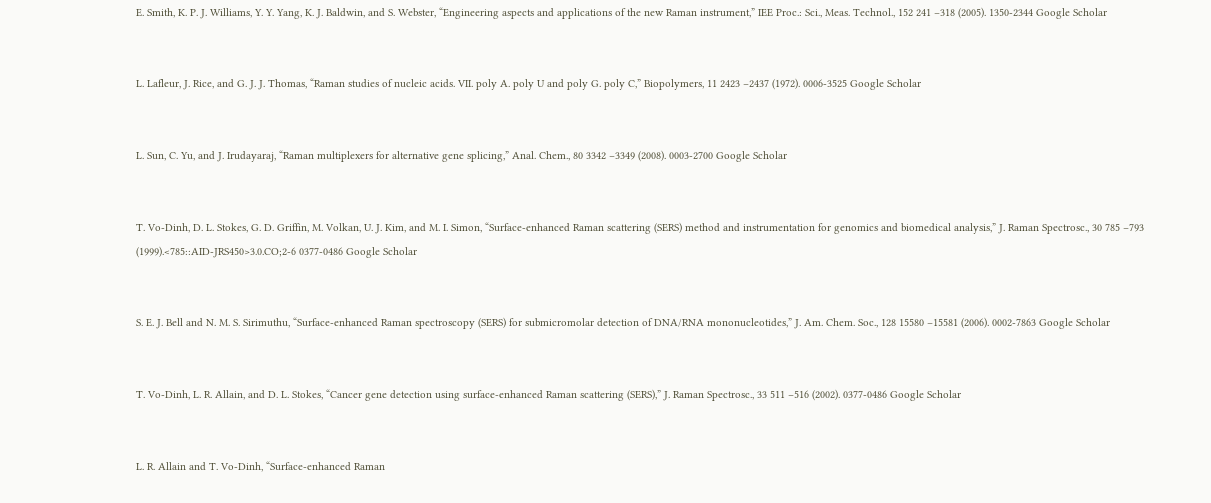E. Smith, K. P. J. Williams, Y. Y. Yang, K. J. Baldwin, and S. Webster, “Engineering aspects and applications of the new Raman instrument,” IEE Proc.: Sci., Meas. Technol., 152 241 –318 (2005). 1350-2344 Google Scholar


L. Lafleur, J. Rice, and G. J. J. Thomas, “Raman studies of nucleic acids. VII. poly A. poly U and poly G. poly C,” Biopolymers, 11 2423 –2437 (1972). 0006-3525 Google Scholar


L. Sun, C. Yu, and J. Irudayaraj, “Raman multiplexers for alternative gene splicing,” Anal. Chem., 80 3342 –3349 (2008). 0003-2700 Google Scholar


T. Vo-Dinh, D. L. Stokes, G. D. Griffin, M. Volkan, U. J. Kim, and M. I. Simon, “Surface-enhanced Raman scattering (SERS) method and instrumentation for genomics and biomedical analysis,” J. Raman Spectrosc., 30 785 –793 (1999).<785::AID-JRS450>3.0.CO;2-6 0377-0486 Google Scholar


S. E. J. Bell and N. M. S. Sirimuthu, “Surface-enhanced Raman spectroscopy (SERS) for submicromolar detection of DNA/RNA mononucleotides,” J. Am. Chem. Soc., 128 15580 –15581 (2006). 0002-7863 Google Scholar


T. Vo-Dinh, L. R. Allain, and D. L. Stokes, “Cancer gene detection using surface-enhanced Raman scattering (SERS),” J. Raman Spectrosc., 33 511 –516 (2002). 0377-0486 Google Scholar


L. R. Allain and T. Vo-Dinh, “Surface-enhanced Raman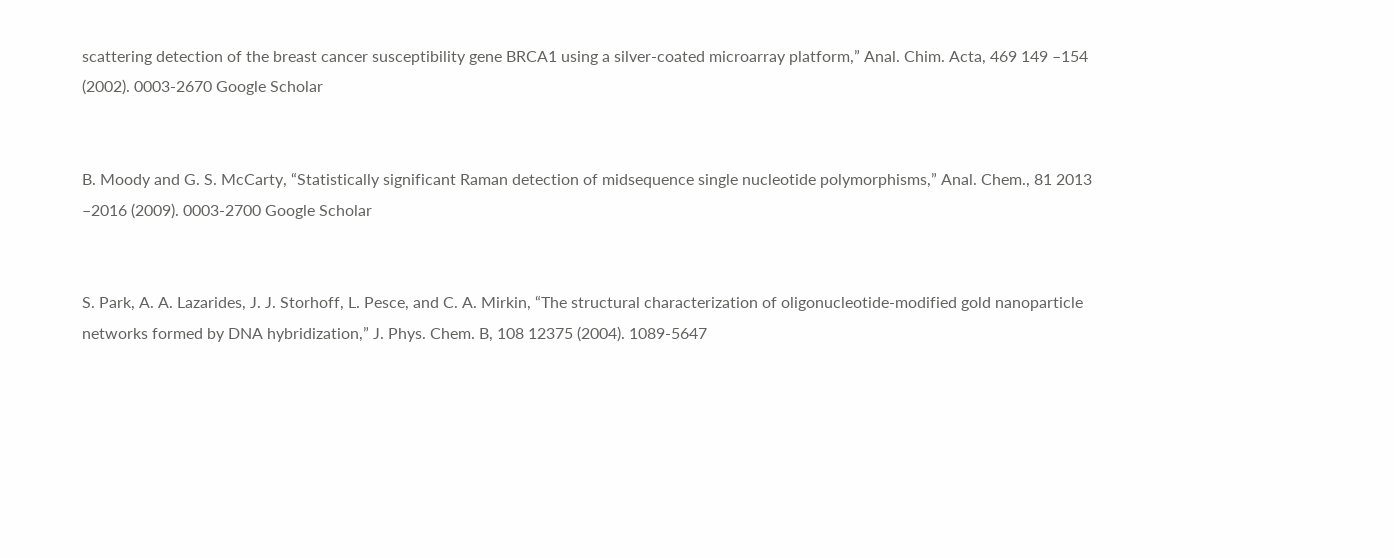scattering detection of the breast cancer susceptibility gene BRCA1 using a silver-coated microarray platform,” Anal. Chim. Acta, 469 149 –154 (2002). 0003-2670 Google Scholar


B. Moody and G. S. McCarty, “Statistically significant Raman detection of midsequence single nucleotide polymorphisms,” Anal. Chem., 81 2013 –2016 (2009). 0003-2700 Google Scholar


S. Park, A. A. Lazarides, J. J. Storhoff, L. Pesce, and C. A. Mirkin, “The structural characterization of oligonucleotide-modified gold nanoparticle networks formed by DNA hybridization,” J. Phys. Chem. B, 108 12375 (2004). 1089-5647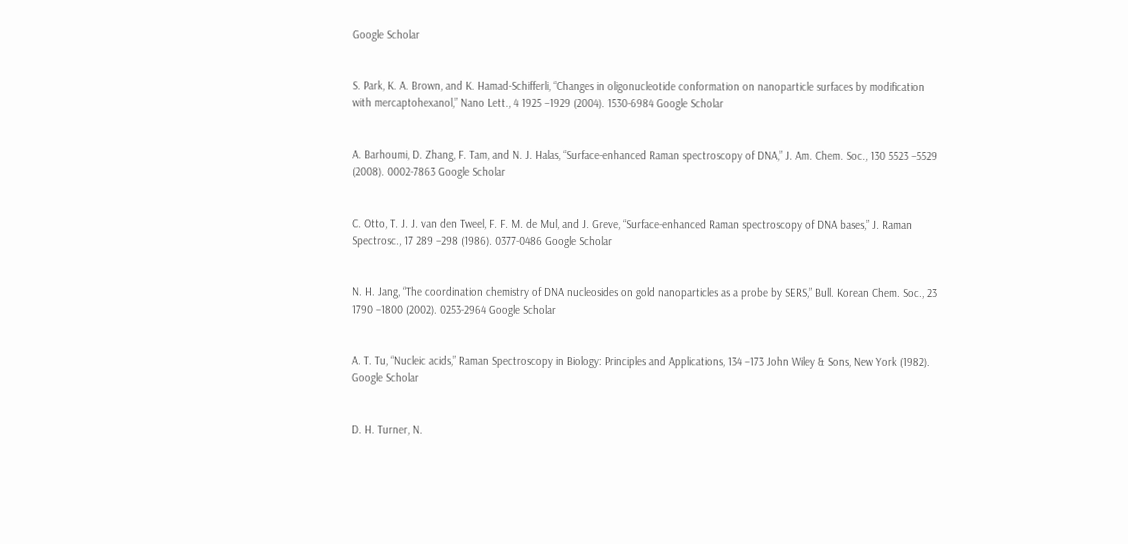Google Scholar


S. Park, K. A. Brown, and K. Hamad-Schifferli, “Changes in oligonucleotide conformation on nanoparticle surfaces by modification with mercaptohexanol,” Nano Lett., 4 1925 –1929 (2004). 1530-6984 Google Scholar


A. Barhoumi, D. Zhang, F. Tam, and N. J. Halas, “Surface-enhanced Raman spectroscopy of DNA,” J. Am. Chem. Soc., 130 5523 –5529 (2008). 0002-7863 Google Scholar


C. Otto, T. J. J. van den Tweel, F. F. M. de Mul, and J. Greve, “Surface-enhanced Raman spectroscopy of DNA bases,” J. Raman Spectrosc., 17 289 –298 (1986). 0377-0486 Google Scholar


N. H. Jang, “The coordination chemistry of DNA nucleosides on gold nanoparticles as a probe by SERS,” Bull. Korean Chem. Soc., 23 1790 –1800 (2002). 0253-2964 Google Scholar


A. T. Tu, “Nucleic acids,” Raman Spectroscopy in Biology: Principles and Applications, 134 –173 John Wiley & Sons, New York (1982). Google Scholar


D. H. Turner, N.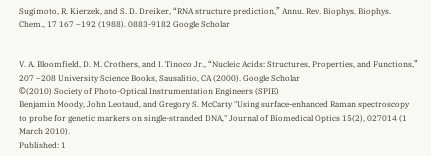Sugimoto, R. Kierzek, and S. D. Dreiker, “RNA structure prediction,” Annu. Rev. Biophys. Biophys. Chem., 17 167 –192 (1988). 0883-9182 Google Scholar


V. A. Bloomfield, D. M. Crothers, and I. Tinoco Jr., “Nucleic Acids: Structures, Properties, and Functions,” 207 –208 University Science Books, Sausalitio, CA (2000). Google Scholar
©(2010) Society of Photo-Optical Instrumentation Engineers (SPIE)
Benjamin Moody, John Leotaud, and Gregory S. McCarty "Using surface-enhanced Raman spectroscopy to probe for genetic markers on single-stranded DNA," Journal of Biomedical Optics 15(2), 027014 (1 March 2010).
Published: 1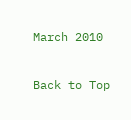March 2010

Back to Top